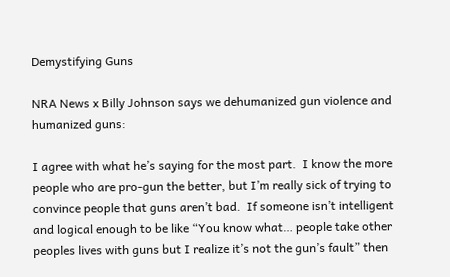Demystifying Guns

NRA News x Billy Johnson says we dehumanized gun violence and humanized guns:

I agree with what he’s saying for the most part.  I know the more people who are pro-gun the better, but I’m really sick of trying to convince people that guns aren’t bad.  If someone isn’t intelligent and logical enough to be like “You know what… people take other peoples lives with guns but I realize it’s not the gun’s fault” then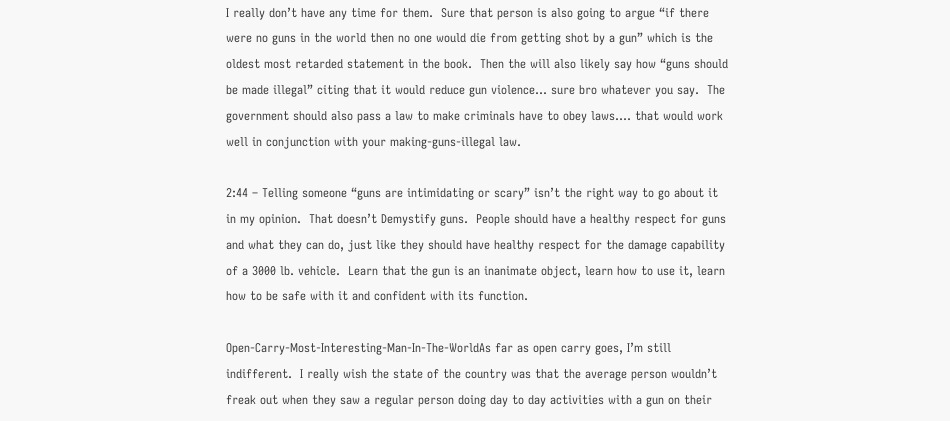I really don’t have any time for them.  Sure that person is also going to argue “if there were no guns in the world then no one would die from getting shot by a gun” which is the oldest most retarded statement in the book.  Then the will also likely say how “guns should be made illegal” citing that it would reduce gun violence… sure bro whatever you say.  The government should also pass a law to make criminals have to obey laws…. that would work well in conjunction with your making-guns-illegal law.

2:44 – Telling someone “guns are intimidating or scary” isn’t the right way to go about it in my opinion.  That doesn’t Demystify guns.  People should have a healthy respect for guns and what they can do, just like they should have healthy respect for the damage capability of a 3000 lb. vehicle.  Learn that the gun is an inanimate object, learn how to use it, learn how to be safe with it and confident with its function.

Open-Carry-Most-Interesting-Man-In-The-WorldAs far as open carry goes, I’m still indifferent.  I really wish the state of the country was that the average person wouldn’t freak out when they saw a regular person doing day to day activities with a gun on their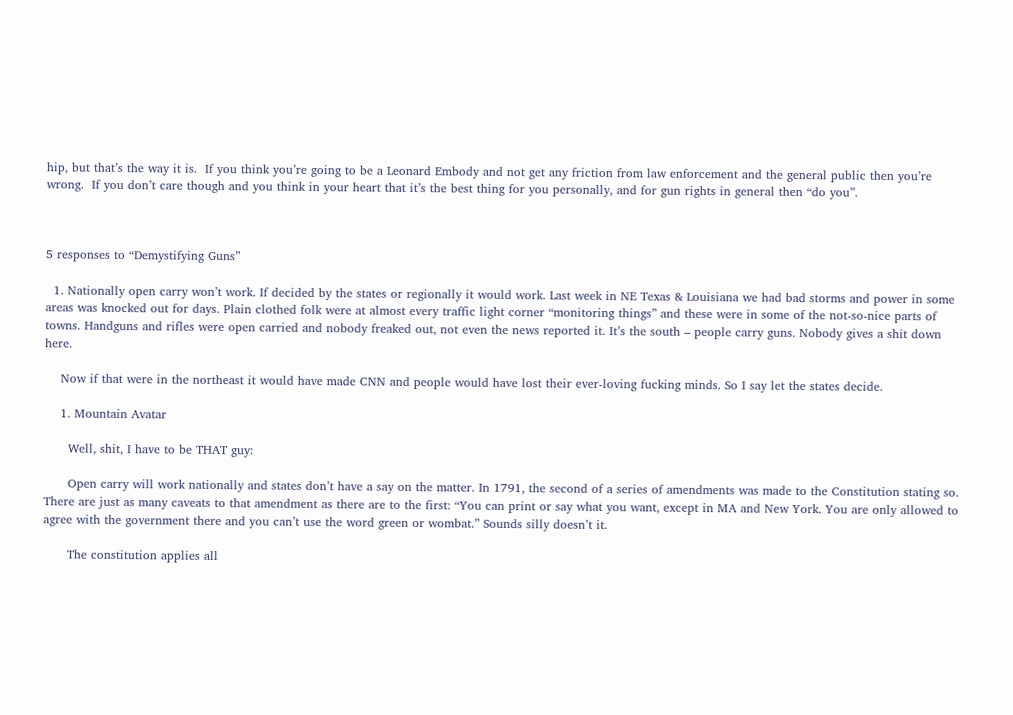hip, but that’s the way it is.  If you think you’re going to be a Leonard Embody and not get any friction from law enforcement and the general public then you’re wrong.  If you don’t care though and you think in your heart that it’s the best thing for you personally, and for gun rights in general then “do you”.



5 responses to “Demystifying Guns”

  1. Nationally open carry won’t work. If decided by the states or regionally it would work. Last week in NE Texas & Louisiana we had bad storms and power in some areas was knocked out for days. Plain clothed folk were at almost every traffic light corner “monitoring things” and these were in some of the not-so-nice parts of towns. Handguns and rifles were open carried and nobody freaked out, not even the news reported it. It’s the south – people carry guns. Nobody gives a shit down here.

    Now if that were in the northeast it would have made CNN and people would have lost their ever-loving fucking minds. So I say let the states decide.

    1. Mountain Avatar

      Well, shit, I have to be THAT guy:

      Open carry will work nationally and states don’t have a say on the matter. In 1791, the second of a series of amendments was made to the Constitution stating so. There are just as many caveats to that amendment as there are to the first: “You can print or say what you want, except in MA and New York. You are only allowed to agree with the government there and you can’t use the word green or wombat.” Sounds silly doesn’t it.

      The constitution applies all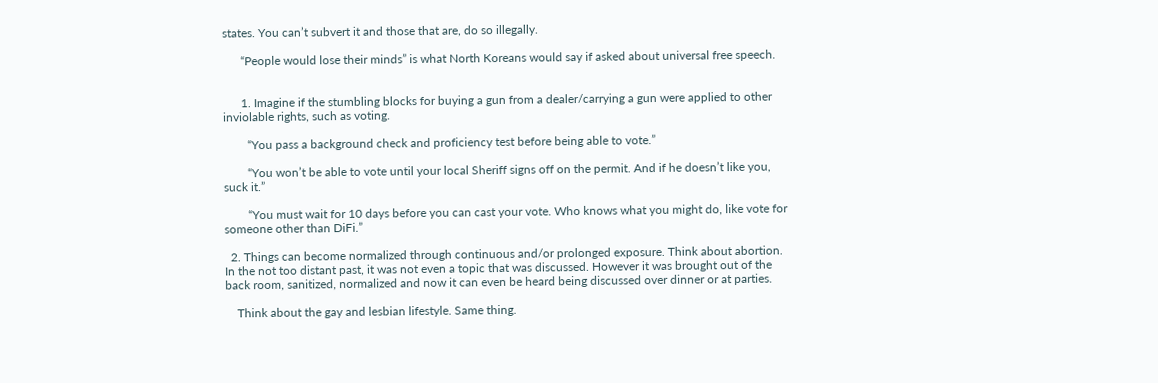states. You can’t subvert it and those that are, do so illegally.

      “People would lose their minds” is what North Koreans would say if asked about universal free speech.


      1. Imagine if the stumbling blocks for buying a gun from a dealer/carrying a gun were applied to other inviolable rights, such as voting.

        “You pass a background check and proficiency test before being able to vote.”

        “You won’t be able to vote until your local Sheriff signs off on the permit. And if he doesn’t like you, suck it.”

        “You must wait for 10 days before you can cast your vote. Who knows what you might do, like vote for someone other than DiFi.”

  2. Things can become normalized through continuous and/or prolonged exposure. Think about abortion. In the not too distant past, it was not even a topic that was discussed. However it was brought out of the back room, sanitized, normalized and now it can even be heard being discussed over dinner or at parties.

    Think about the gay and lesbian lifestyle. Same thing.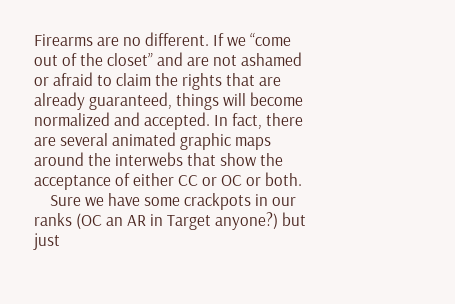Firearms are no different. If we “come out of the closet” and are not ashamed or afraid to claim the rights that are already guaranteed, things will become normalized and accepted. In fact, there are several animated graphic maps around the interwebs that show the acceptance of either CC or OC or both.
    Sure we have some crackpots in our ranks (OC an AR in Target anyone?) but just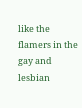like the flamers in the gay and lesbian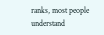ranks, most people understand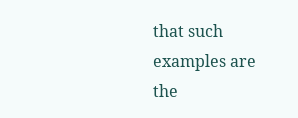that such examples are the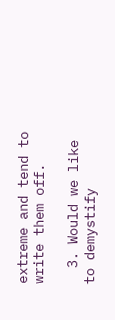extreme and tend to write them off.

  3. Would we like to demystify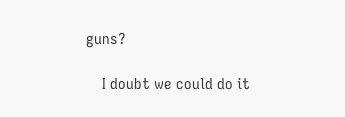guns?

    I doubt we could do it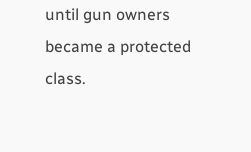until gun owners became a protected class.